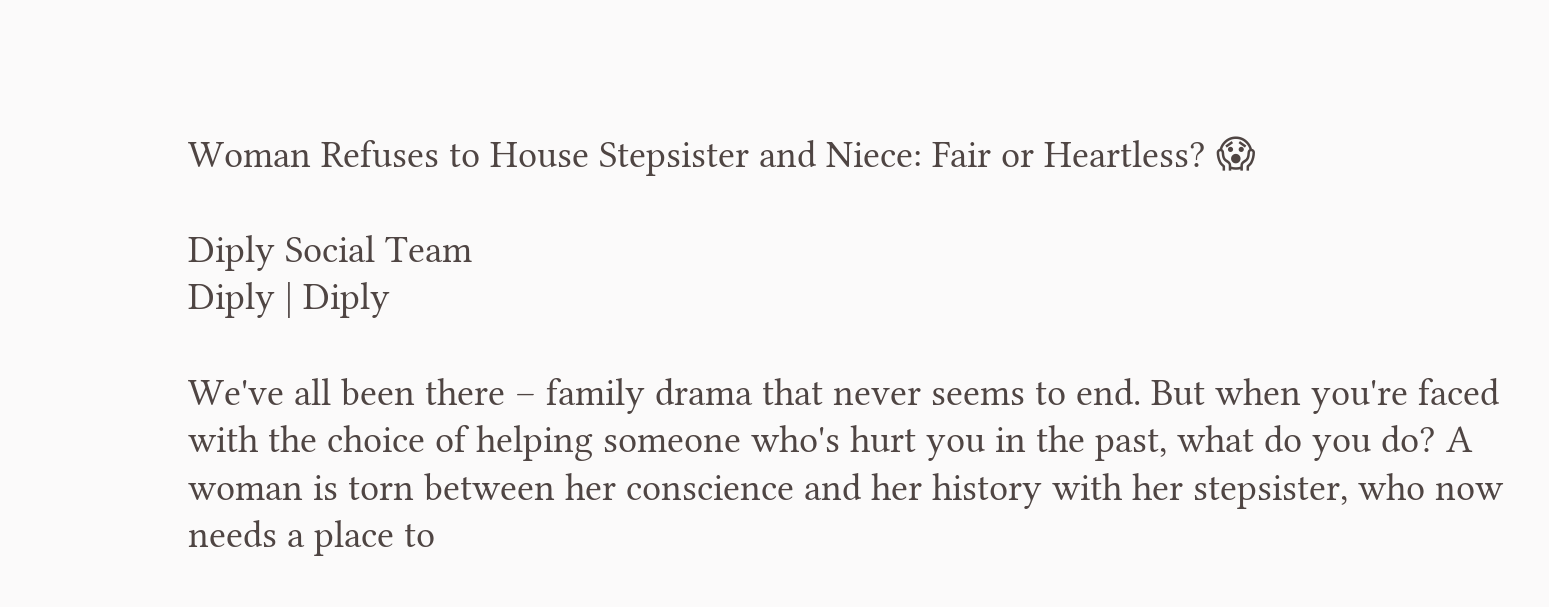Woman Refuses to House Stepsister and Niece: Fair or Heartless? 😱

Diply Social Team
Diply | Diply

We've all been there – family drama that never seems to end. But when you're faced with the choice of helping someone who's hurt you in the past, what do you do? A woman is torn between her conscience and her history with her stepsister, who now needs a place to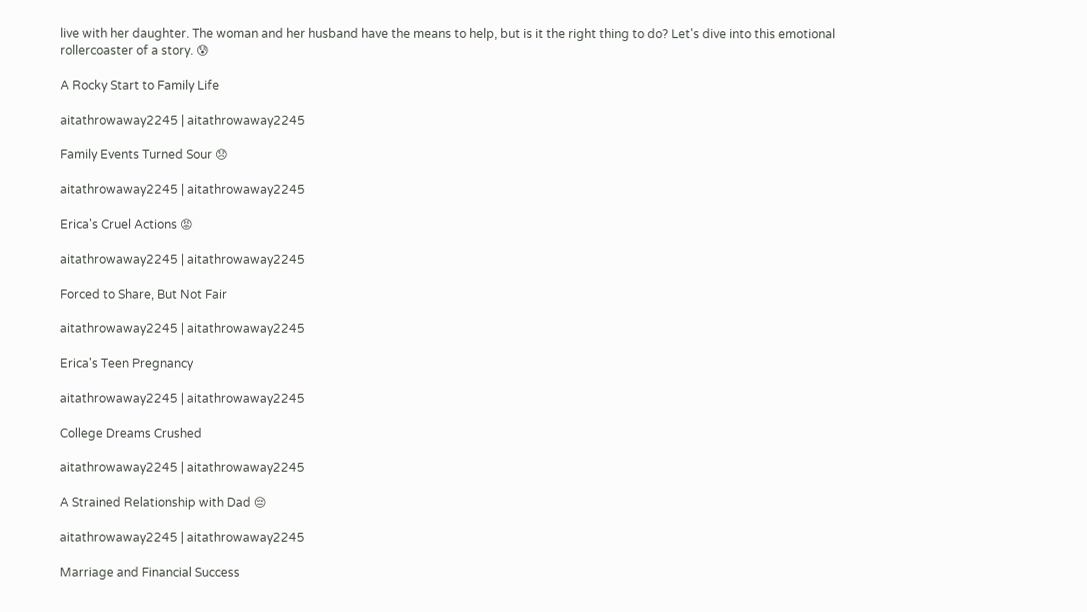live with her daughter. The woman and her husband have the means to help, but is it the right thing to do? Let's dive into this emotional rollercoaster of a story. 😰

A Rocky Start to Family Life

aitathrowaway2245 | aitathrowaway2245

Family Events Turned Sour 😞

aitathrowaway2245 | aitathrowaway2245

Erica's Cruel Actions 😡

aitathrowaway2245 | aitathrowaway2245

Forced to Share, But Not Fair

aitathrowaway2245 | aitathrowaway2245

Erica's Teen Pregnancy

aitathrowaway2245 | aitathrowaway2245

College Dreams Crushed

aitathrowaway2245 | aitathrowaway2245

A Strained Relationship with Dad 😔

aitathrowaway2245 | aitathrowaway2245

Marriage and Financial Success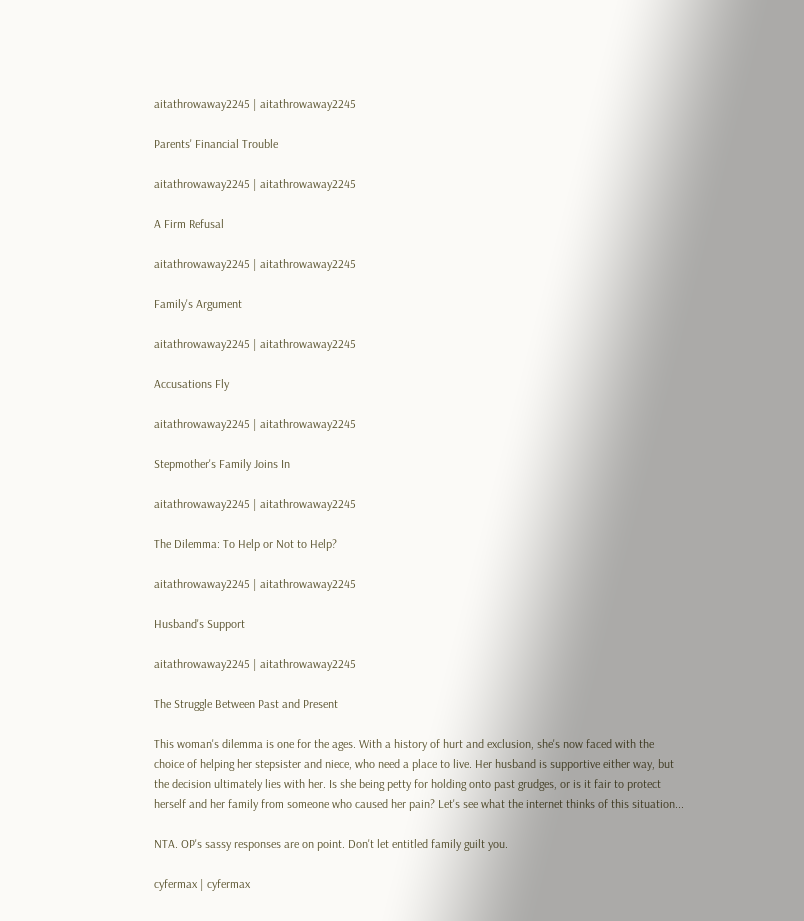aitathrowaway2245 | aitathrowaway2245

Parents' Financial Trouble

aitathrowaway2245 | aitathrowaway2245

A Firm Refusal

aitathrowaway2245 | aitathrowaway2245

Family's Argument

aitathrowaway2245 | aitathrowaway2245

Accusations Fly

aitathrowaway2245 | aitathrowaway2245

Stepmother's Family Joins In

aitathrowaway2245 | aitathrowaway2245

The Dilemma: To Help or Not to Help?

aitathrowaway2245 | aitathrowaway2245

Husband's Support

aitathrowaway2245 | aitathrowaway2245

The Struggle Between Past and Present

This woman's dilemma is one for the ages. With a history of hurt and exclusion, she's now faced with the choice of helping her stepsister and niece, who need a place to live. Her husband is supportive either way, but the decision ultimately lies with her. Is she being petty for holding onto past grudges, or is it fair to protect herself and her family from someone who caused her pain? Let's see what the internet thinks of this situation...

NTA. OP's sassy responses are on point. Don't let entitled family guilt you.

cyfermax | cyfermax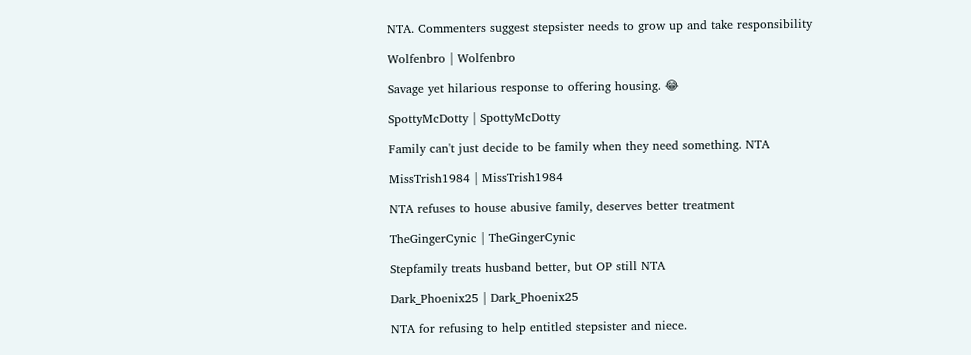NTA. Commenters suggest stepsister needs to grow up and take responsibility

Wolfenbro | Wolfenbro

Savage yet hilarious response to offering housing. 😂

SpottyMcDotty | SpottyMcDotty

Family can't just decide to be family when they need something. NTA

MissTrish1984 | MissTrish1984

NTA refuses to house abusive family, deserves better treatment

TheGingerCynic | TheGingerCynic

Stepfamily treats husband better, but OP still NTA

Dark_Phoenix25 | Dark_Phoenix25

NTA for refusing to help entitled stepsister and niece.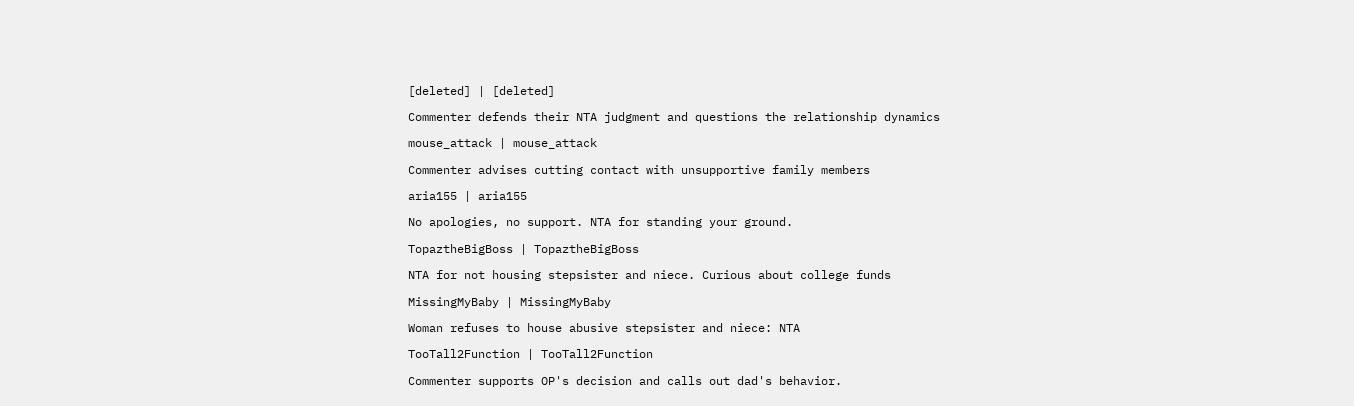[deleted] | [deleted]

Commenter defends their NTA judgment and questions the relationship dynamics

mouse_attack | mouse_attack

Commenter advises cutting contact with unsupportive family members

aria155 | aria155

No apologies, no support. NTA for standing your ground.

TopaztheBigBoss | TopaztheBigBoss

NTA for not housing stepsister and niece. Curious about college funds

MissingMyBaby | MissingMyBaby

Woman refuses to house abusive stepsister and niece: NTA

TooTall2Function | TooTall2Function

Commenter supports OP's decision and calls out dad's behavior.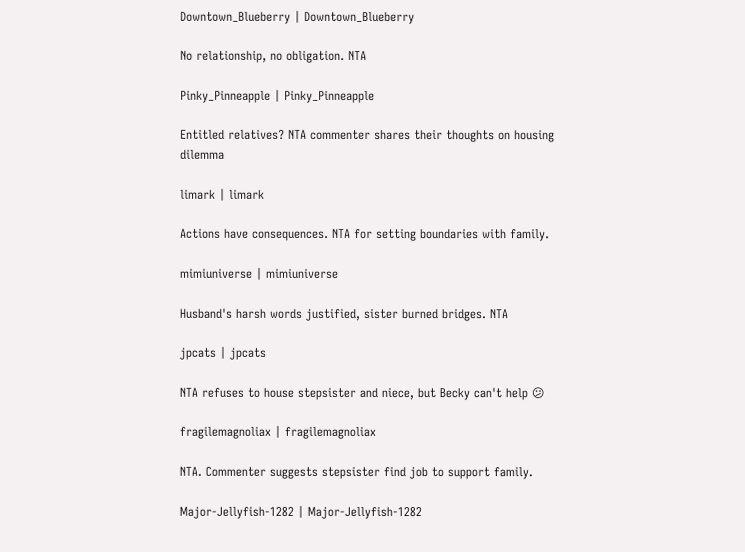Downtown_Blueberry | Downtown_Blueberry

No relationship, no obligation. NTA

Pinky_Pinneapple | Pinky_Pinneapple

Entitled relatives? NTA commenter shares their thoughts on housing dilemma

limark | limark

Actions have consequences. NTA for setting boundaries with family.

mimiuniverse | mimiuniverse

Husband's harsh words justified, sister burned bridges. NTA

jpcats | jpcats

NTA refuses to house stepsister and niece, but Becky can't help 😕

fragilemagnoliax | fragilemagnoliax

NTA. Commenter suggests stepsister find job to support family.

Major-Jellyfish-1282 | Major-Jellyfish-1282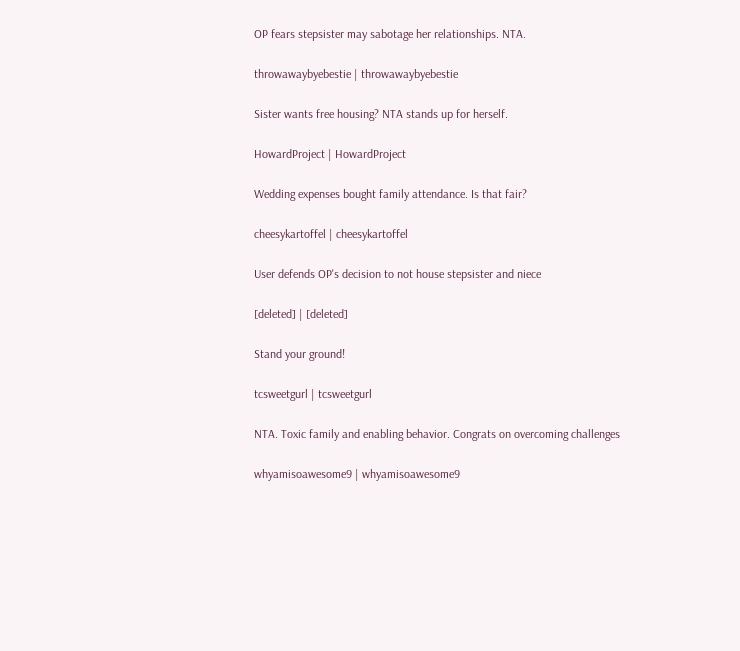OP fears stepsister may sabotage her relationships. NTA.

throwawaybyebestie | throwawaybyebestie

Sister wants free housing? NTA stands up for herself.

HowardProject | HowardProject

Wedding expenses bought family attendance. Is that fair?

cheesykartoffel | cheesykartoffel

User defends OP's decision to not house stepsister and niece

[deleted] | [deleted]

Stand your ground!

tcsweetgurl | tcsweetgurl

NTA. Toxic family and enabling behavior. Congrats on overcoming challenges

whyamisoawesome9 | whyamisoawesome9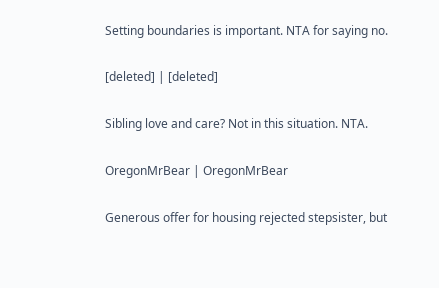Setting boundaries is important. NTA for saying no.

[deleted] | [deleted]

Sibling love and care? Not in this situation. NTA.

OregonMrBear | OregonMrBear

Generous offer for housing rejected stepsister, but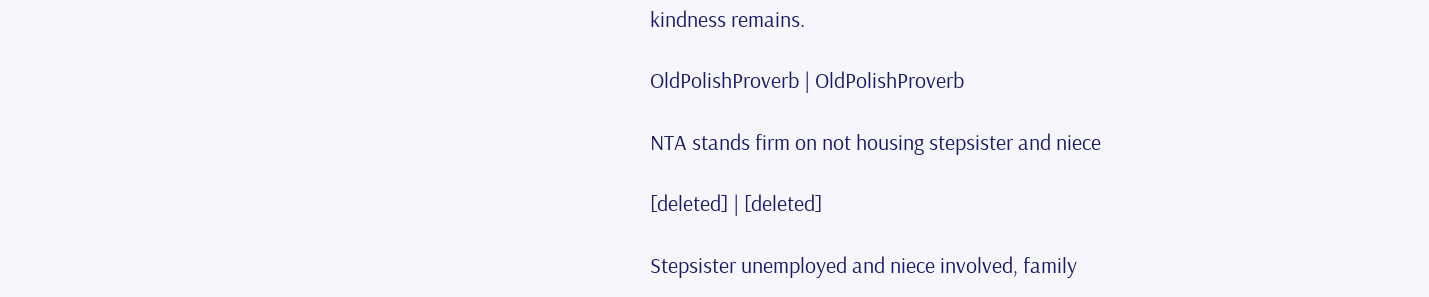kindness remains.

OldPolishProverb | OldPolishProverb

NTA stands firm on not housing stepsister and niece

[deleted] | [deleted]

Stepsister unemployed and niece involved, family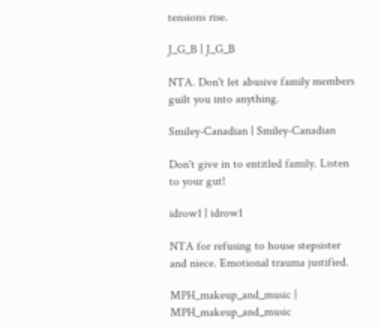tensions rise.

J_G_B | J_G_B

NTA. Don't let abusive family members guilt you into anything.

Smiley-Canadian | Smiley-Canadian

Don't give in to entitled family. Listen to your gut!

idrow1 | idrow1

NTA for refusing to house stepsister and niece. Emotional trauma justified.

MPH_makeup_and_music | MPH_makeup_and_music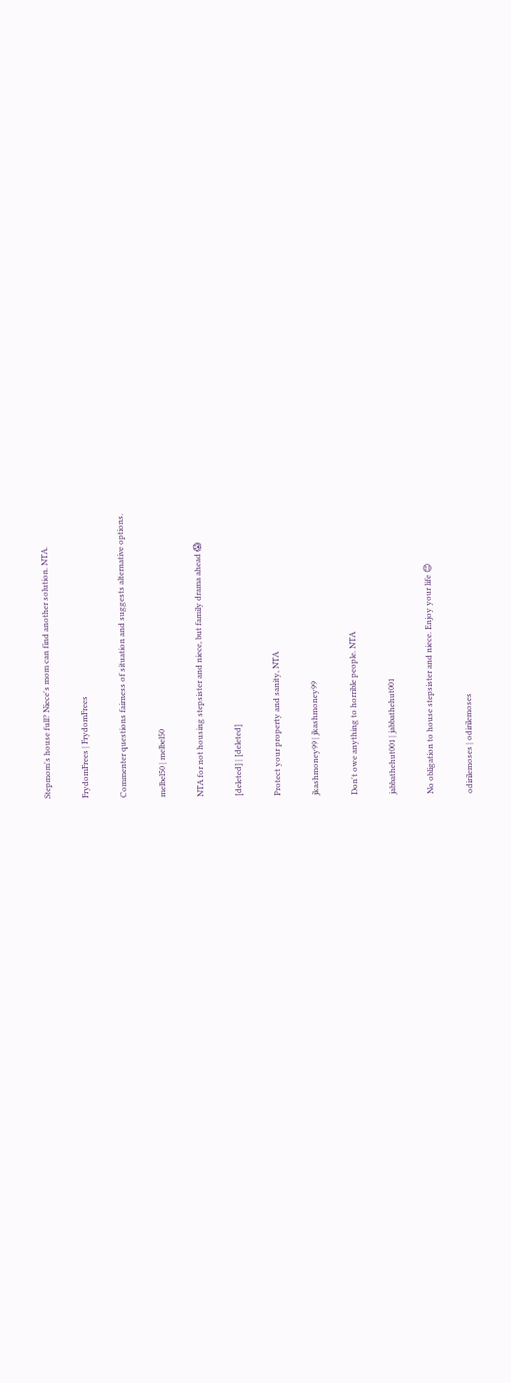Stepmom's house full? Niece's mom can find another solution. NTA.

FrydomFrees | FrydomFrees

Commenter questions fairness of situation and suggests alternative options.

melbel50 | melbel50

NTA for not housing stepsister and niece, but family drama ahead 😱

[deleted] | [deleted]

Protect your property and sanity, NTA

jkashmoney99 | jkashmoney99

Don't owe anything to horrible people. NTA

jabbathehut001 | jabbathehut001

No obligation to house stepsister and niece. Enjoy your life 😊

odirilemoses | odirilemoses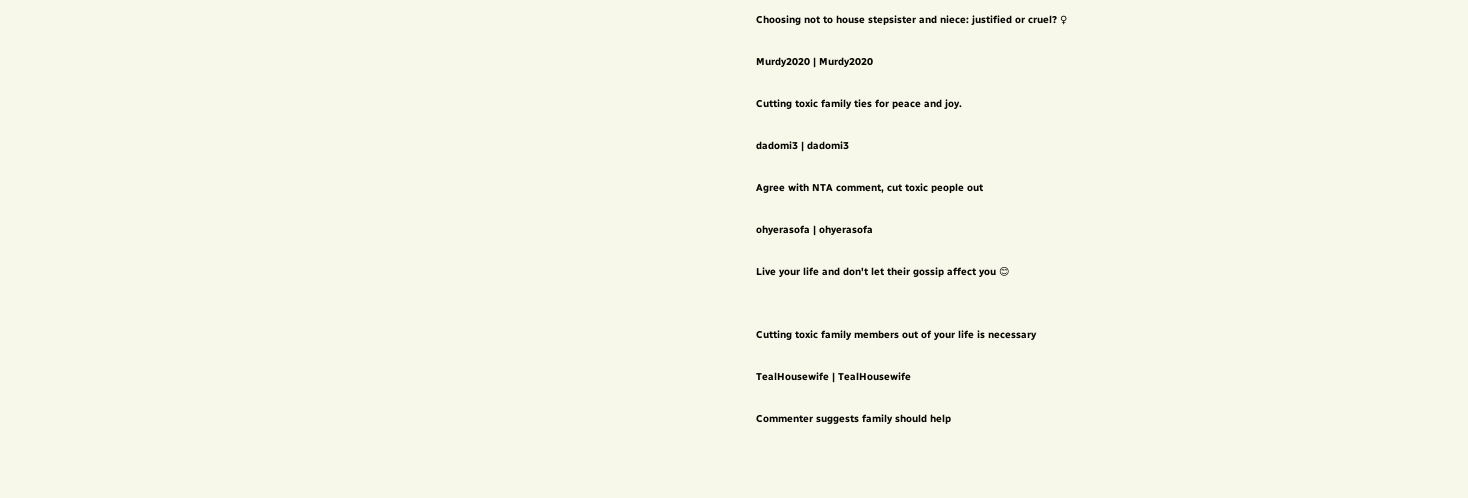Choosing not to house stepsister and niece: justified or cruel? ♀

Murdy2020 | Murdy2020

Cutting toxic family ties for peace and joy.

dadomi3 | dadomi3

Agree with NTA comment, cut toxic people out

ohyerasofa | ohyerasofa

Live your life and don't let their gossip affect you 😊


Cutting toxic family members out of your life is necessary

TealHousewife | TealHousewife

Commenter suggests family should help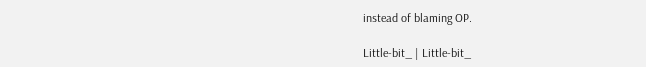instead of blaming OP.

Little-bit_ | Little-bit_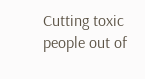Cutting toxic people out of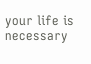your life is necessary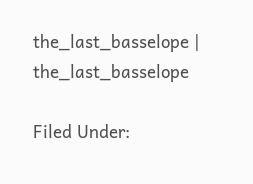the_last_basselope | the_last_basselope

Filed Under: